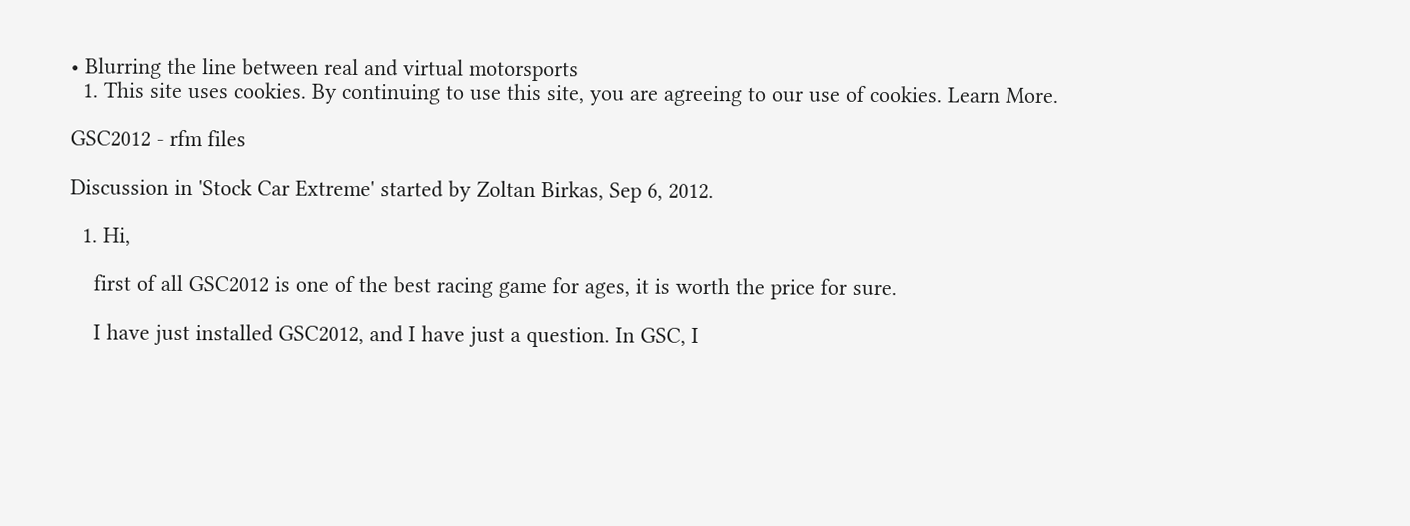• Blurring the line between real and virtual motorsports
  1. This site uses cookies. By continuing to use this site, you are agreeing to our use of cookies. Learn More.

GSC2012 - rfm files

Discussion in 'Stock Car Extreme' started by Zoltan Birkas, Sep 6, 2012.

  1. Hi,

    first of all GSC2012 is one of the best racing game for ages, it is worth the price for sure.

    I have just installed GSC2012, and I have just a question. In GSC, I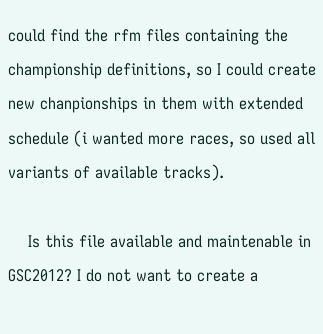could find the rfm files containing the championship definitions, so I could create new chanpionships in them with extended schedule (i wanted more races, so used all variants of available tracks).

    Is this file available and maintenable in GSC2012? I do not want to create a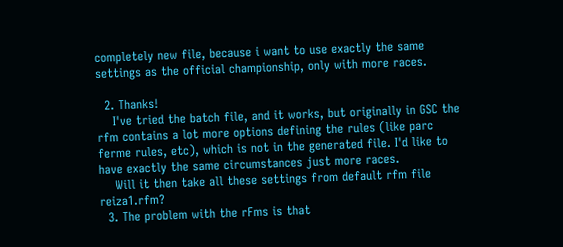completely new file, because i want to use exactly the same settings as the official championship, only with more races.

  2. Thanks!
    I've tried the batch file, and it works, but originally in GSC the rfm contains a lot more options defining the rules (like parc ferme rules, etc), which is not in the generated file. I'd like to have exactly the same circumstances just more races.
    Will it then take all these settings from default rfm file reiza1.rfm?
  3. The problem with the rFms is that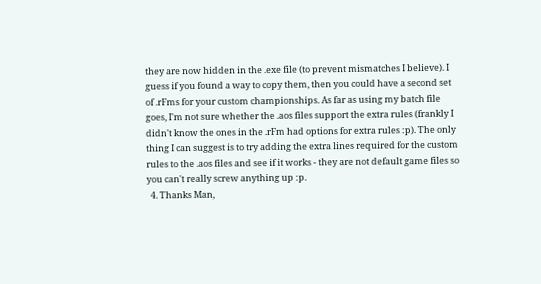they are now hidden in the .exe file (to prevent mismatches I believe). I guess if you found a way to copy them, then you could have a second set of .rFms for your custom championships. As far as using my batch file goes, I'm not sure whether the .aos files support the extra rules (frankly I didn't know the ones in the .rFm had options for extra rules :p). The only thing I can suggest is to try adding the extra lines required for the custom rules to the .aos files and see if it works - they are not default game files so you can't really screw anything up :p.
  4. Thanks Man,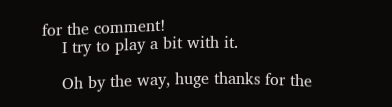for the comment!
    I try to play a bit with it.

    Oh by the way, huge thanks for the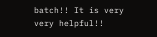batch!! It is very very helpful!!